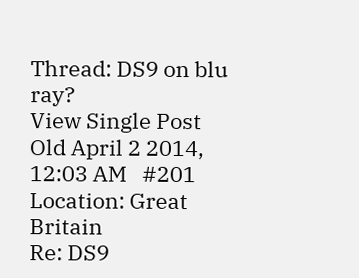Thread: DS9 on blu ray?
View Single Post
Old April 2 2014, 12:03 AM   #201
Location: Great Britain
Re: DS9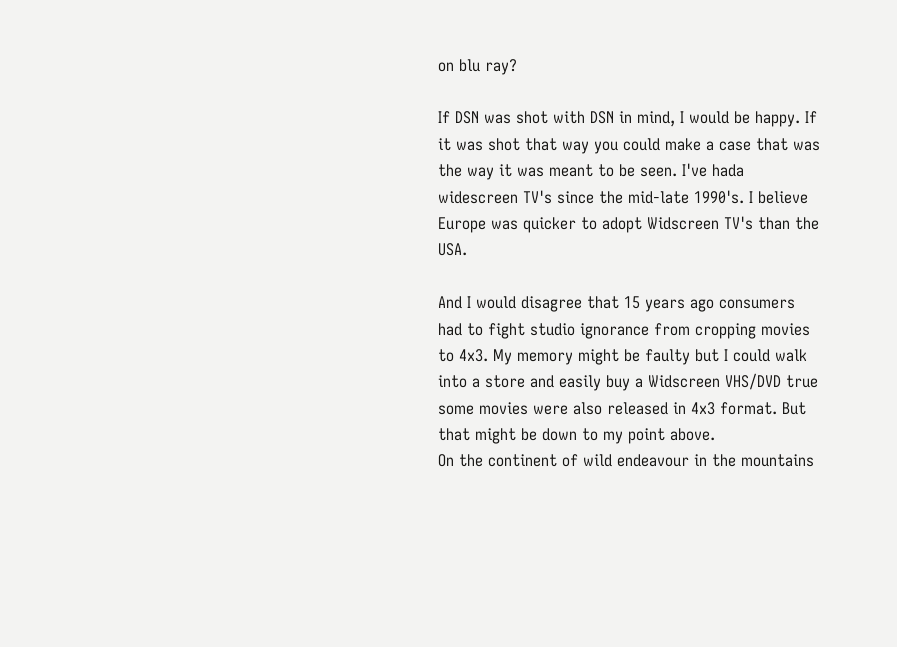on blu ray?

If DSN was shot with DSN in mind, I would be happy. If it was shot that way you could make a case that was the way it was meant to be seen. I've hada widescreen TV's since the mid-late 1990's. I believe Europe was quicker to adopt Widscreen TV's than the USA.

And I would disagree that 15 years ago consumers had to fight studio ignorance from cropping movies to 4x3. My memory might be faulty but I could walk into a store and easily buy a Widscreen VHS/DVD true some movies were also released in 4x3 format. But that might be down to my point above.
On the continent of wild endeavour in the mountains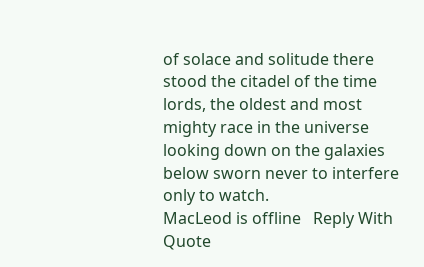of solace and solitude there stood the citadel of the time lords, the oldest and most mighty race in the universe looking down on the galaxies below sworn never to interfere only to watch.
MacLeod is offline   Reply With Quote